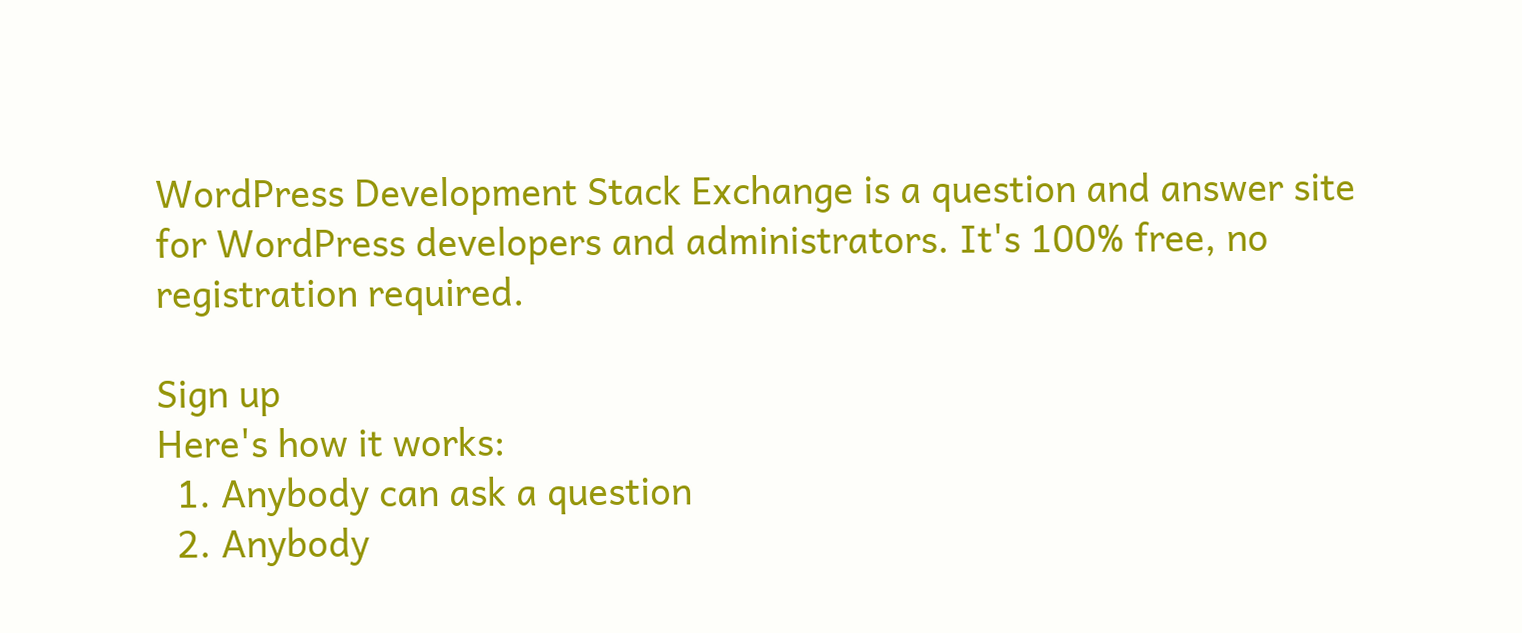WordPress Development Stack Exchange is a question and answer site for WordPress developers and administrators. It's 100% free, no registration required.

Sign up
Here's how it works:
  1. Anybody can ask a question
  2. Anybody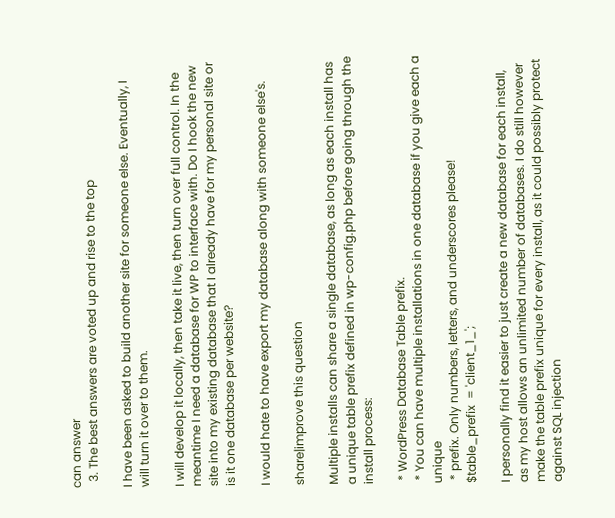can answer
  3. The best answers are voted up and rise to the top

I have been asked to build another site for someone else. Eventually, I will turn it over to them.

I will develop it locally, then take it live, then turn over full control. In the meantime I need a database for WP to interface with. Do I hook the new site into my existing database that I already have for my personal site or is it one database per website?

I would hate to have export my database along with someone else's.

share|improve this question

Multiple installs can share a single database, as long as each install has a unique table prefix defined in wp-config.php before going through the install process:

 * WordPress Database Table prefix.
 * You can have multiple installations in one database if you give each a unique
 * prefix. Only numbers, letters, and underscores please!
$table_prefix  = 'client_1_';

I personally find it easier to just create a new database for each install, as my host allows an unlimited number of databases. I do still however make the table prefix unique for every install, as it could possibly protect against SQL injection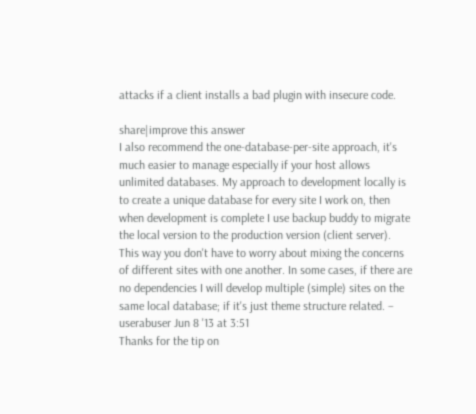attacks if a client installs a bad plugin with insecure code.

share|improve this answer
I also recommend the one-database-per-site approach, it's much easier to manage especially if your host allows unlimited databases. My approach to development locally is to create a unique database for every site I work on, then when development is complete I use backup buddy to migrate the local version to the production version (client server). This way you don't have to worry about mixing the concerns of different sites with one another. In some cases, if there are no dependencies I will develop multiple (simple) sites on the same local database; if it's just theme structure related. – userabuser Jun 8 '13 at 3:51
Thanks for the tip on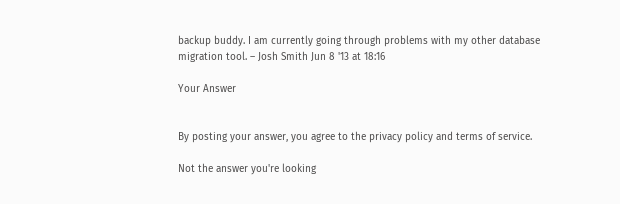backup buddy. I am currently going through problems with my other database migration tool. – Josh Smith Jun 8 '13 at 18:16

Your Answer


By posting your answer, you agree to the privacy policy and terms of service.

Not the answer you're looking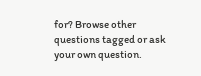for? Browse other questions tagged or ask your own question.